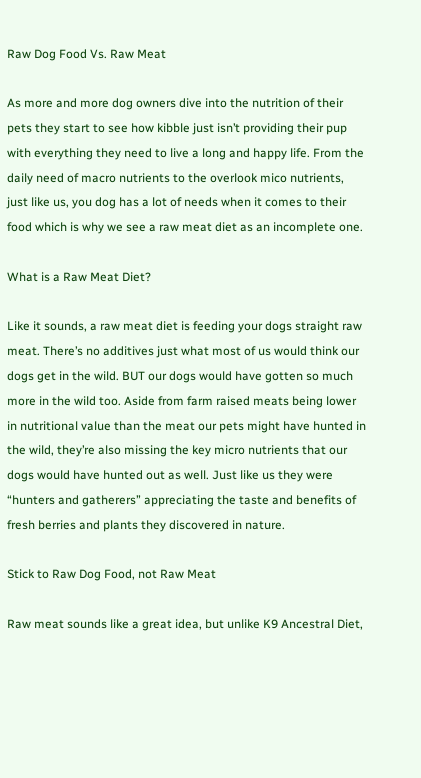Raw Dog Food Vs. Raw Meat

As more and more dog owners dive into the nutrition of their pets they start to see how kibble just isn’t providing their pup with everything they need to live a long and happy life. From the daily need of macro nutrients to the overlook mico nutrients, just like us, you dog has a lot of needs when it comes to their food which is why we see a raw meat diet as an incomplete one.

What is a Raw Meat Diet?

Like it sounds, a raw meat diet is feeding your dogs straight raw meat. There’s no additives just what most of us would think our dogs get in the wild. BUT our dogs would have gotten so much more in the wild too. Aside from farm raised meats being lower in nutritional value than the meat our pets might have hunted in the wild, they’re also missing the key micro nutrients that our dogs would have hunted out as well. Just like us they were “hunters and gatherers” appreciating the taste and benefits of fresh berries and plants they discovered in nature.

Stick to Raw Dog Food, not Raw Meat

Raw meat sounds like a great idea, but unlike K9 Ancestral Diet,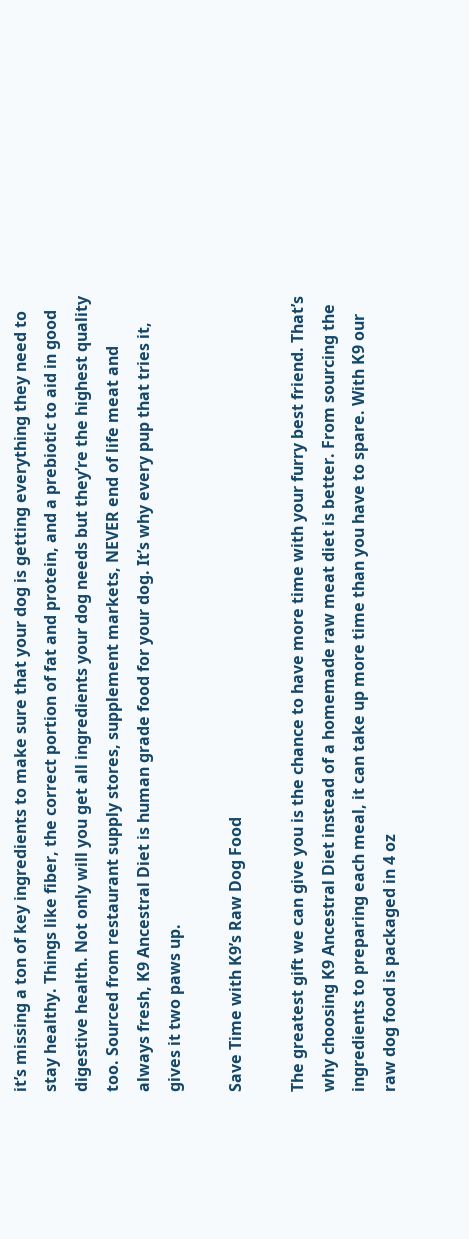it’s missing a ton of key ingredients to make sure that your dog is getting everything they need to stay healthy. Things like fiber, the correct portion of fat and protein, and a prebiotic to aid in good digestive health. Not only will you get all ingredients your dog needs but they’re the highest quality too. Sourced from restaurant supply stores, supplement markets, NEVER end of life meat and always fresh, K9 Ancestral Diet is human grade food for your dog. It’s why every pup that tries it, gives it two paws up.

Save Time with K9’s Raw Dog Food

The greatest gift we can give you is the chance to have more time with your furry best friend. That’s why choosing K9 Ancestral Diet instead of a homemade raw meat diet is better. From sourcing the ingredients to preparing each meal, it can take up more time than you have to spare. With K9 our raw dog food is packaged in 4 oz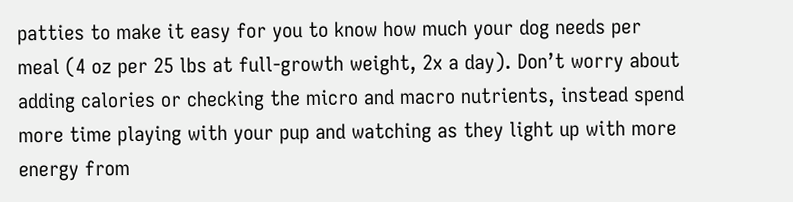patties to make it easy for you to know how much your dog needs per meal (4 oz per 25 lbs at full-growth weight, 2x a day). Don’t worry about adding calories or checking the micro and macro nutrients, instead spend more time playing with your pup and watching as they light up with more energy from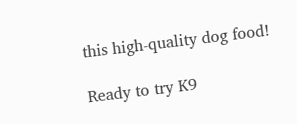this high-quality dog food!

Ready to try K9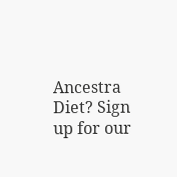Ancestra Diet? Sign up for our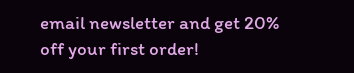email newsletter and get 20% off your first order!